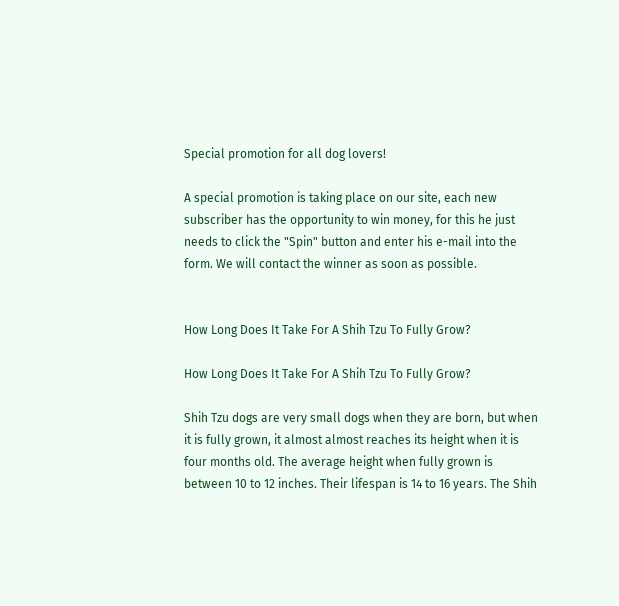Special promotion for all dog lovers!

A special promotion is taking place on our site, each new subscriber has the opportunity to win money, for this he just needs to click the "Spin" button and enter his e-mail into the form. We will contact the winner as soon as possible.


How Long Does It Take For A Shih Tzu To Fully Grow?

How Long Does It Take For A Shih Tzu To Fully Grow?

Shih Tzu dogs are very small dogs when they are born, but when it is fully grown, it almost almost reaches its height when it is four months old. The average height when fully grown is between 10 to 12 inches. Their lifespan is 14 to 16 years. The Shih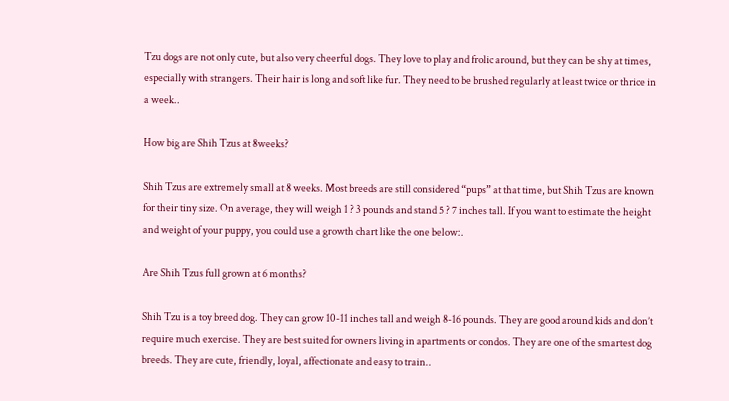Tzu dogs are not only cute, but also very cheerful dogs. They love to play and frolic around, but they can be shy at times, especially with strangers. Their hair is long and soft like fur. They need to be brushed regularly at least twice or thrice in a week..

How big are Shih Tzus at 8weeks?

Shih Tzus are extremely small at 8 weeks. Most breeds are still considered “pups” at that time, but Shih Tzus are known for their tiny size. On average, they will weigh 1 ? 3 pounds and stand 5 ? 7 inches tall. If you want to estimate the height and weight of your puppy, you could use a growth chart like the one below:.

Are Shih Tzus full grown at 6 months?

Shih Tzu is a toy breed dog. They can grow 10-11 inches tall and weigh 8-16 pounds. They are good around kids and don’t require much exercise. They are best suited for owners living in apartments or condos. They are one of the smartest dog breeds. They are cute, friendly, loyal, affectionate and easy to train..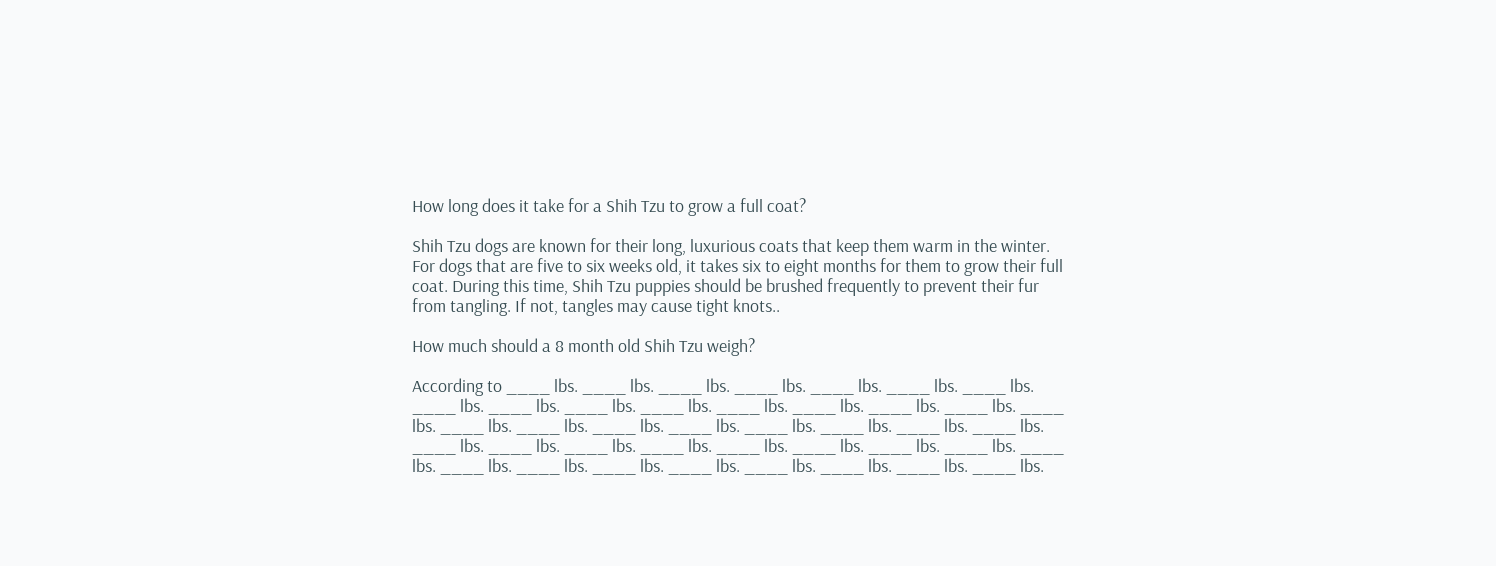How long does it take for a Shih Tzu to grow a full coat?

Shih Tzu dogs are known for their long, luxurious coats that keep them warm in the winter. For dogs that are five to six weeks old, it takes six to eight months for them to grow their full coat. During this time, Shih Tzu puppies should be brushed frequently to prevent their fur from tangling. If not, tangles may cause tight knots..

How much should a 8 month old Shih Tzu weigh?

According to ____ lbs. ____ lbs. ____ lbs. ____ lbs. ____ lbs. ____ lbs. ____ lbs. ____ lbs. ____ lbs. ____ lbs. ____ lbs. ____ lbs. ____ lbs. ____ lbs. ____ lbs. ____ lbs. ____ lbs. ____ lbs. ____ lbs. ____ lbs. ____ lbs. ____ lbs. ____ lbs. ____ lbs. ____ lbs. ____ lbs. ____ lbs. ____ lbs. ____ lbs. ____ lbs. ____ lbs. ____ lbs. ____ lbs. ____ lbs. ____ lbs. ____ lbs. ____ lbs. ____ lbs. ____ lbs. ____ lbs. ____ lbs.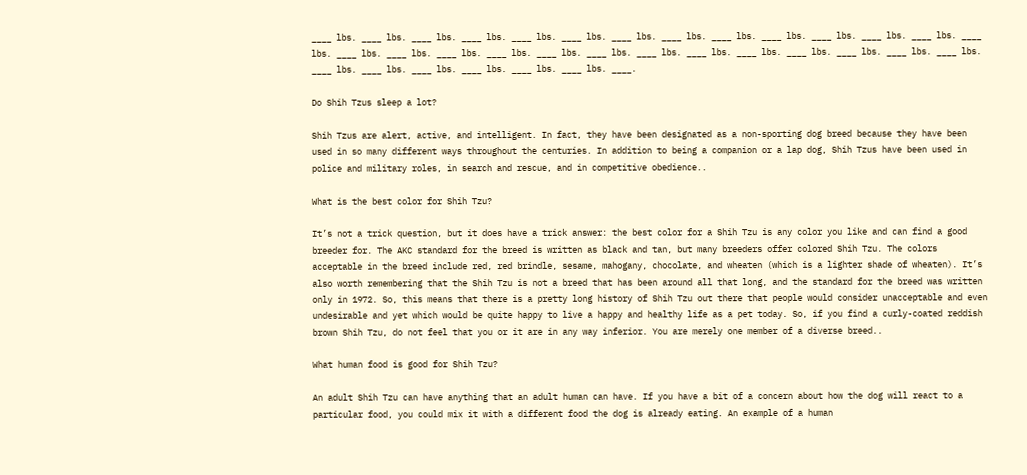____ lbs. ____ lbs. ____ lbs. ____ lbs. ____ lbs. ____ lbs. ____ lbs. ____ lbs. ____ lbs. ____ lbs. ____ lbs. ____ lbs. ____ lbs. ____ lbs. ____ lbs. ____ lbs. ____ lbs. ____ lbs. ____ lbs. ____ lbs. ____ lbs. ____ lbs. ____ lbs. ____ lbs. ____ lbs. ____ lbs. ____ lbs. ____ lbs. ____ lbs. ____ lbs. ____ lbs. ____ lbs. ____ lbs. ____.

Do Shih Tzus sleep a lot?

Shih Tzus are alert, active, and intelligent. In fact, they have been designated as a non-sporting dog breed because they have been used in so many different ways throughout the centuries. In addition to being a companion or a lap dog, Shih Tzus have been used in police and military roles, in search and rescue, and in competitive obedience..

What is the best color for Shih Tzu?

It’s not a trick question, but it does have a trick answer: the best color for a Shih Tzu is any color you like and can find a good breeder for. The AKC standard for the breed is written as black and tan, but many breeders offer colored Shih Tzu. The colors acceptable in the breed include red, red brindle, sesame, mahogany, chocolate, and wheaten (which is a lighter shade of wheaten). It’s also worth remembering that the Shih Tzu is not a breed that has been around all that long, and the standard for the breed was written only in 1972. So, this means that there is a pretty long history of Shih Tzu out there that people would consider unacceptable and even undesirable and yet which would be quite happy to live a happy and healthy life as a pet today. So, if you find a curly-coated reddish brown Shih Tzu, do not feel that you or it are in any way inferior. You are merely one member of a diverse breed..

What human food is good for Shih Tzu?

An adult Shih Tzu can have anything that an adult human can have. If you have a bit of a concern about how the dog will react to a particular food, you could mix it with a different food the dog is already eating. An example of a human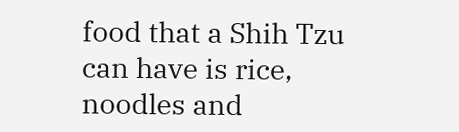food that a Shih Tzu can have is rice, noodles and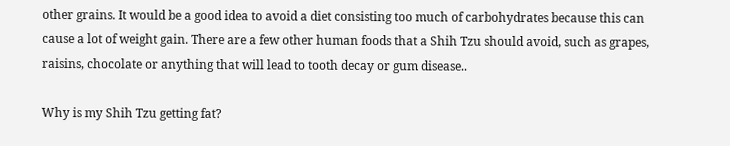other grains. It would be a good idea to avoid a diet consisting too much of carbohydrates because this can cause a lot of weight gain. There are a few other human foods that a Shih Tzu should avoid, such as grapes, raisins, chocolate or anything that will lead to tooth decay or gum disease..

Why is my Shih Tzu getting fat?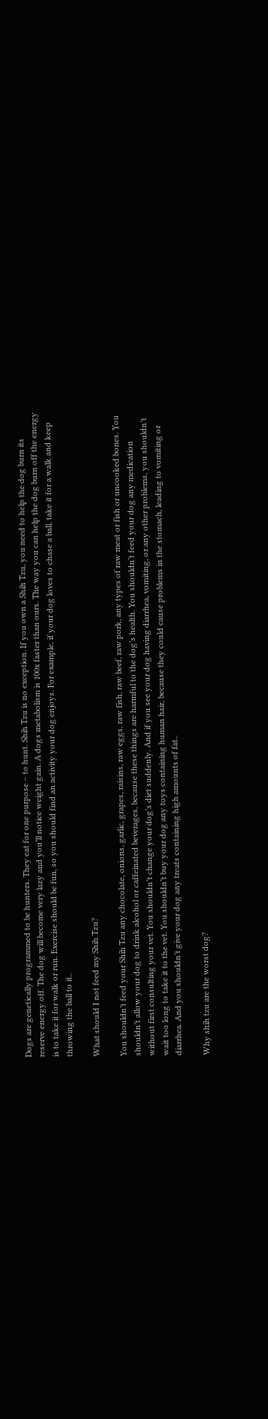Dogs are genetically programmed to be hunters. They eat for one purpose – to hunt. Shih Tzu is no exception. If you own a Shih Tzu, you need to help the dog burn its reserve energy off. The dog will become very lazy and you’ll notice weight gain. A dogs metabolism is 100x faster than ours. The way you can help the dog burn off the energy is to take it for walk or run. Exercise should be fun, so you should find an activity your dog enjoys. For example, if your dog loves to chase a ball, take it for a walk and keep throwing the ball to it..

What should I not feed my Shih Tzu?

You shouldn’t feed your Shih Tzu any chocolate, onions, garlic, grapes, raisins, raw eggs, raw fish, raw beef, raw pork, any types of raw meat or fish or uncooked bones. You shouldn’t allow your dog to drink alcohol or caffeinated beverages, because these things are harmful to the dog’s health. You shouldn’t feed your dog any medication without first consulting your vet. You shouldn’t change your dog’s diet suddenly. And if you see your dog having diarrhea, vomiting, or any other problems, you shouldn’t wait too long to take it to the vet. You shouldn’t buy your dog any toys containing human hair, because they could cause problems in the stomach, leading to vomiting or diarrhea. And you shouldn’t give your dog any treats containing high amounts of fat..

Why shih tzu are the worst dog?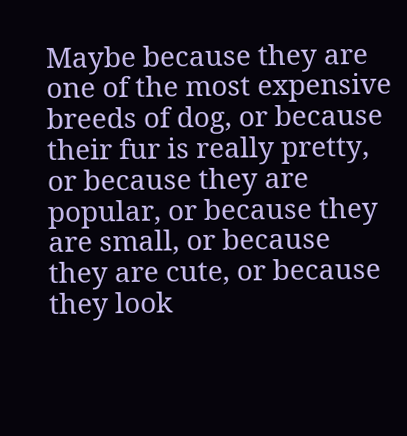Maybe because they are one of the most expensive breeds of dog, or because their fur is really pretty, or because they are popular, or because they are small, or because they are cute, or because they look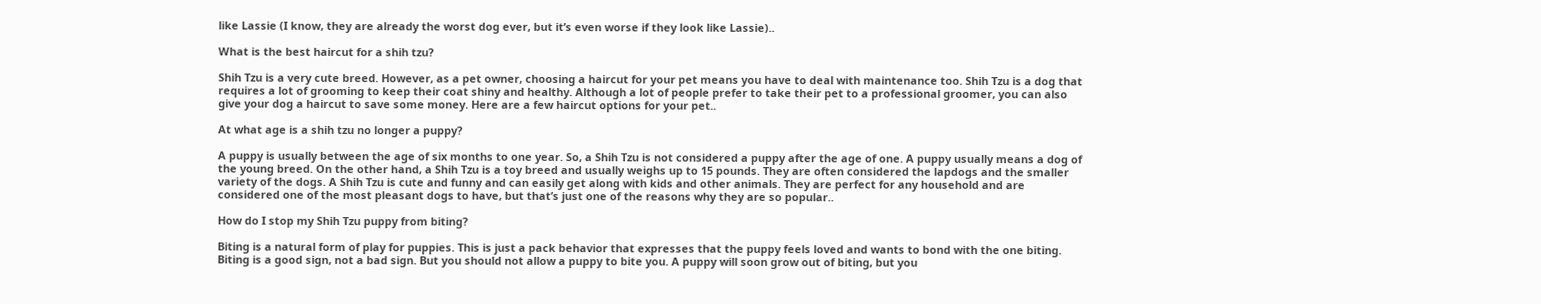like Lassie (I know, they are already the worst dog ever, but it’s even worse if they look like Lassie)..

What is the best haircut for a shih tzu?

Shih Tzu is a very cute breed. However, as a pet owner, choosing a haircut for your pet means you have to deal with maintenance too. Shih Tzu is a dog that requires a lot of grooming to keep their coat shiny and healthy. Although a lot of people prefer to take their pet to a professional groomer, you can also give your dog a haircut to save some money. Here are a few haircut options for your pet..

At what age is a shih tzu no longer a puppy?

A puppy is usually between the age of six months to one year. So, a Shih Tzu is not considered a puppy after the age of one. A puppy usually means a dog of the young breed. On the other hand, a Shih Tzu is a toy breed and usually weighs up to 15 pounds. They are often considered the lapdogs and the smaller variety of the dogs. A Shih Tzu is cute and funny and can easily get along with kids and other animals. They are perfect for any household and are considered one of the most pleasant dogs to have, but that’s just one of the reasons why they are so popular..

How do I stop my Shih Tzu puppy from biting?

Biting is a natural form of play for puppies. This is just a pack behavior that expresses that the puppy feels loved and wants to bond with the one biting. Biting is a good sign, not a bad sign. But you should not allow a puppy to bite you. A puppy will soon grow out of biting, but you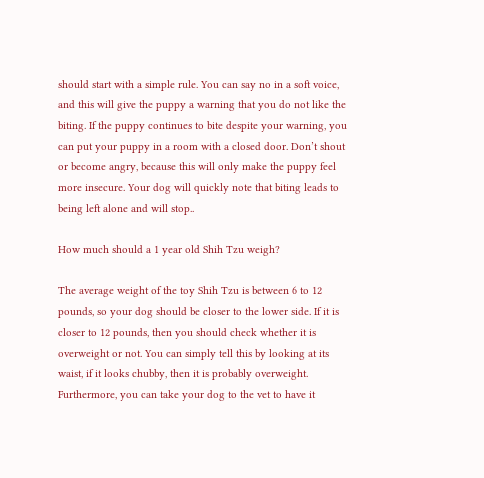should start with a simple rule. You can say no in a soft voice, and this will give the puppy a warning that you do not like the biting. If the puppy continues to bite despite your warning, you can put your puppy in a room with a closed door. Don’t shout or become angry, because this will only make the puppy feel more insecure. Your dog will quickly note that biting leads to being left alone and will stop..

How much should a 1 year old Shih Tzu weigh?

The average weight of the toy Shih Tzu is between 6 to 12 pounds, so your dog should be closer to the lower side. If it is closer to 12 pounds, then you should check whether it is overweight or not. You can simply tell this by looking at its waist, if it looks chubby, then it is probably overweight. Furthermore, you can take your dog to the vet to have it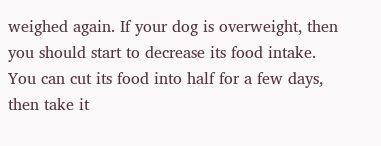weighed again. If your dog is overweight, then you should start to decrease its food intake. You can cut its food into half for a few days, then take it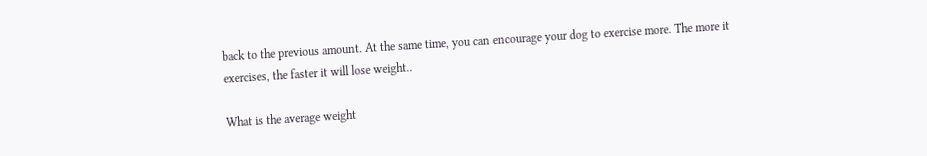back to the previous amount. At the same time, you can encourage your dog to exercise more. The more it exercises, the faster it will lose weight..

What is the average weight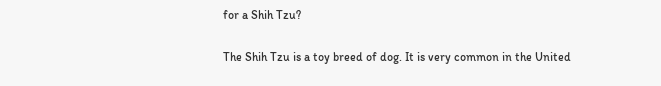for a Shih Tzu?

The Shih Tzu is a toy breed of dog. It is very common in the United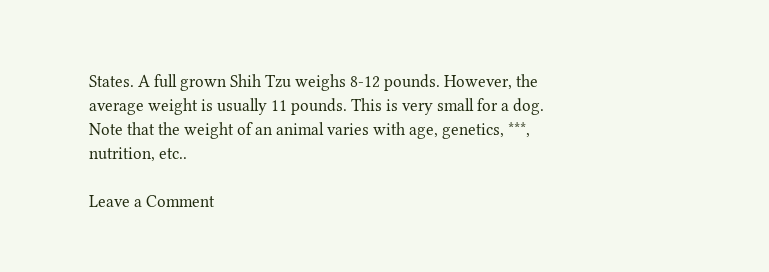States. A full grown Shih Tzu weighs 8-12 pounds. However, the average weight is usually 11 pounds. This is very small for a dog. Note that the weight of an animal varies with age, genetics, ***, nutrition, etc..

Leave a Comment